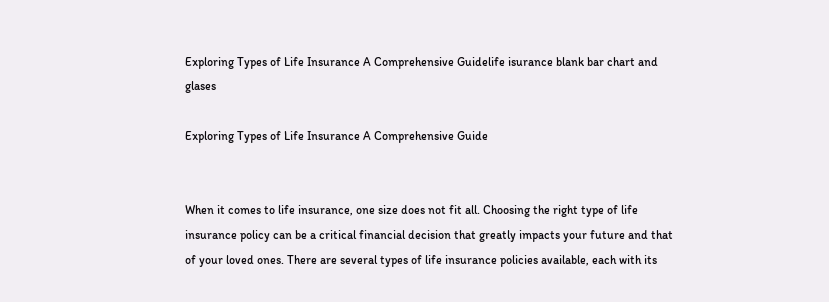Exploring Types of Life Insurance A Comprehensive Guidelife isurance blank bar chart and glases

Exploring Types of Life Insurance A Comprehensive Guide


When it comes to life insurance, one size does not fit all. Choosing the right type of life insurance policy can be a critical financial decision that greatly impacts your future and that of your loved ones. There are several types of life insurance policies available, each with its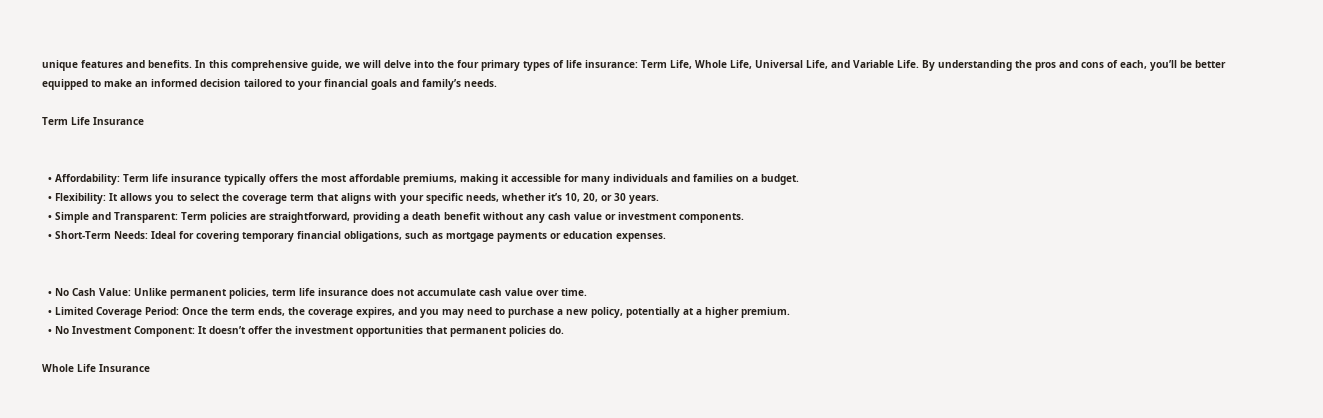unique features and benefits. In this comprehensive guide, we will delve into the four primary types of life insurance: Term Life, Whole Life, Universal Life, and Variable Life. By understanding the pros and cons of each, you’ll be better equipped to make an informed decision tailored to your financial goals and family’s needs.

Term Life Insurance


  • Affordability: Term life insurance typically offers the most affordable premiums, making it accessible for many individuals and families on a budget.
  • Flexibility: It allows you to select the coverage term that aligns with your specific needs, whether it’s 10, 20, or 30 years.
  • Simple and Transparent: Term policies are straightforward, providing a death benefit without any cash value or investment components.
  • Short-Term Needs: Ideal for covering temporary financial obligations, such as mortgage payments or education expenses.


  • No Cash Value: Unlike permanent policies, term life insurance does not accumulate cash value over time.
  • Limited Coverage Period: Once the term ends, the coverage expires, and you may need to purchase a new policy, potentially at a higher premium.
  • No Investment Component: It doesn’t offer the investment opportunities that permanent policies do.

Whole Life Insurance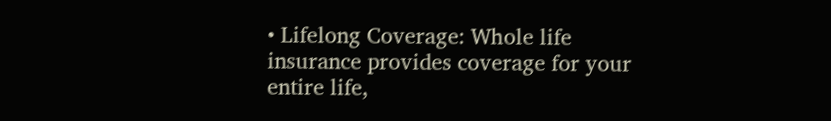• Lifelong Coverage: Whole life insurance provides coverage for your entire life,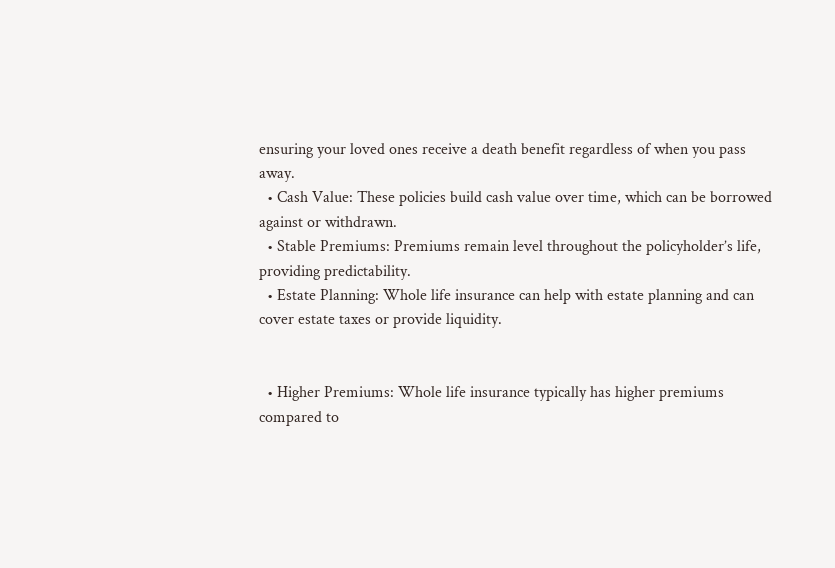ensuring your loved ones receive a death benefit regardless of when you pass away.
  • Cash Value: These policies build cash value over time, which can be borrowed against or withdrawn.
  • Stable Premiums: Premiums remain level throughout the policyholder’s life, providing predictability.
  • Estate Planning: Whole life insurance can help with estate planning and can cover estate taxes or provide liquidity.


  • Higher Premiums: Whole life insurance typically has higher premiums compared to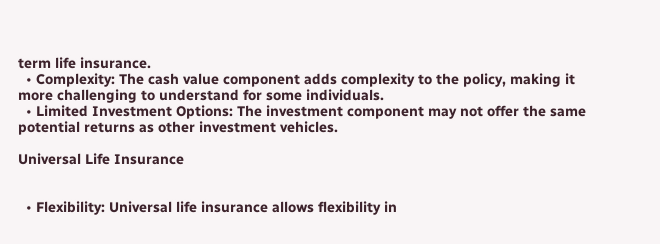term life insurance.
  • Complexity: The cash value component adds complexity to the policy, making it more challenging to understand for some individuals.
  • Limited Investment Options: The investment component may not offer the same potential returns as other investment vehicles.

Universal Life Insurance


  • Flexibility: Universal life insurance allows flexibility in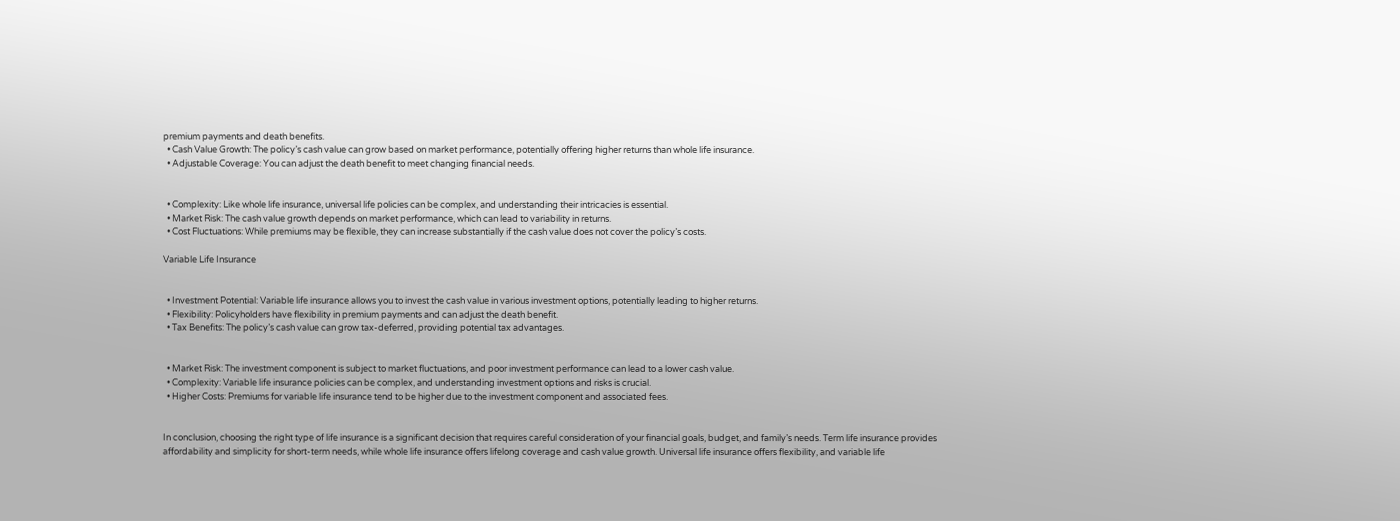premium payments and death benefits.
  • Cash Value Growth: The policy’s cash value can grow based on market performance, potentially offering higher returns than whole life insurance.
  • Adjustable Coverage: You can adjust the death benefit to meet changing financial needs.


  • Complexity: Like whole life insurance, universal life policies can be complex, and understanding their intricacies is essential.
  • Market Risk: The cash value growth depends on market performance, which can lead to variability in returns.
  • Cost Fluctuations: While premiums may be flexible, they can increase substantially if the cash value does not cover the policy’s costs.

Variable Life Insurance


  • Investment Potential: Variable life insurance allows you to invest the cash value in various investment options, potentially leading to higher returns.
  • Flexibility: Policyholders have flexibility in premium payments and can adjust the death benefit.
  • Tax Benefits: The policy’s cash value can grow tax-deferred, providing potential tax advantages.


  • Market Risk: The investment component is subject to market fluctuations, and poor investment performance can lead to a lower cash value.
  • Complexity: Variable life insurance policies can be complex, and understanding investment options and risks is crucial.
  • Higher Costs: Premiums for variable life insurance tend to be higher due to the investment component and associated fees.


In conclusion, choosing the right type of life insurance is a significant decision that requires careful consideration of your financial goals, budget, and family’s needs. Term life insurance provides affordability and simplicity for short-term needs, while whole life insurance offers lifelong coverage and cash value growth. Universal life insurance offers flexibility, and variable life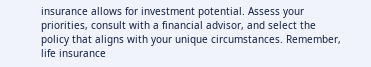insurance allows for investment potential. Assess your priorities, consult with a financial advisor, and select the policy that aligns with your unique circumstances. Remember, life insurance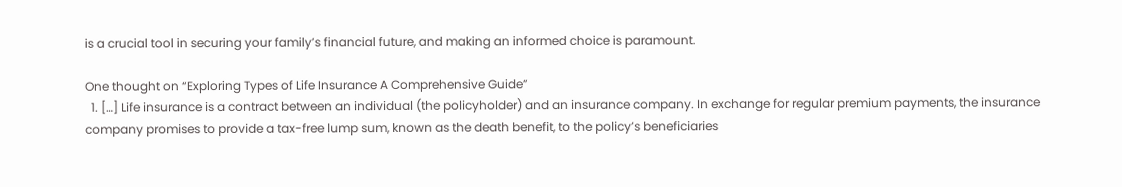is a crucial tool in securing your family’s financial future, and making an informed choice is paramount.

One thought on “Exploring Types of Life Insurance A Comprehensive Guide”
  1. […] Life insurance is a contract between an individual (the policyholder) and an insurance company. In exchange for regular premium payments, the insurance company promises to provide a tax-free lump sum, known as the death benefit, to the policy’s beneficiaries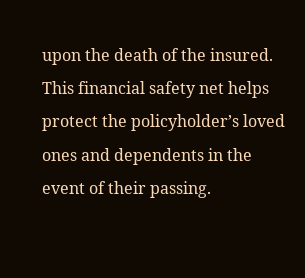upon the death of the insured. This financial safety net helps protect the policyholder’s loved ones and dependents in the event of their passing.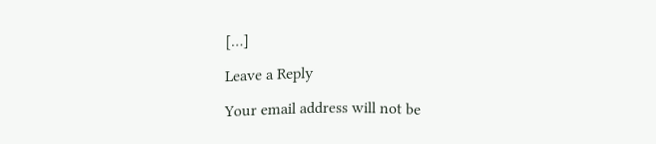[…]

Leave a Reply

Your email address will not be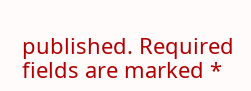published. Required fields are marked *